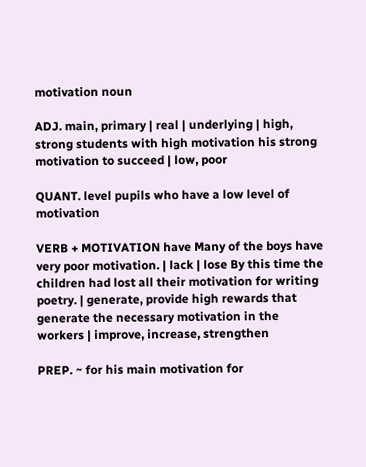motivation noun

ADJ. main, primary | real | underlying | high, strong students with high motivation his strong motivation to succeed | low, poor

QUANT. level pupils who have a low level of motivation

VERB + MOTIVATION have Many of the boys have very poor motivation. | lack | lose By this time the children had lost all their motivation for writing poetry. | generate, provide high rewards that generate the necessary motivation in the workers | improve, increase, strengthen

PREP. ~ for his main motivation for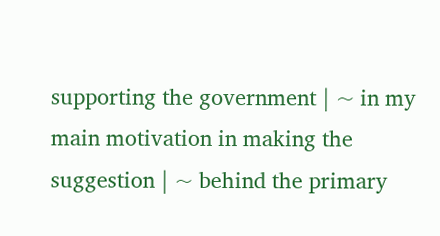supporting the government | ~ in my main motivation in making the suggestion | ~ behind the primary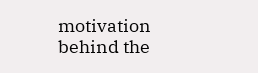motivation behind the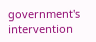government's intervention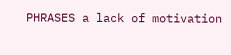PHRASES a lack of motivation